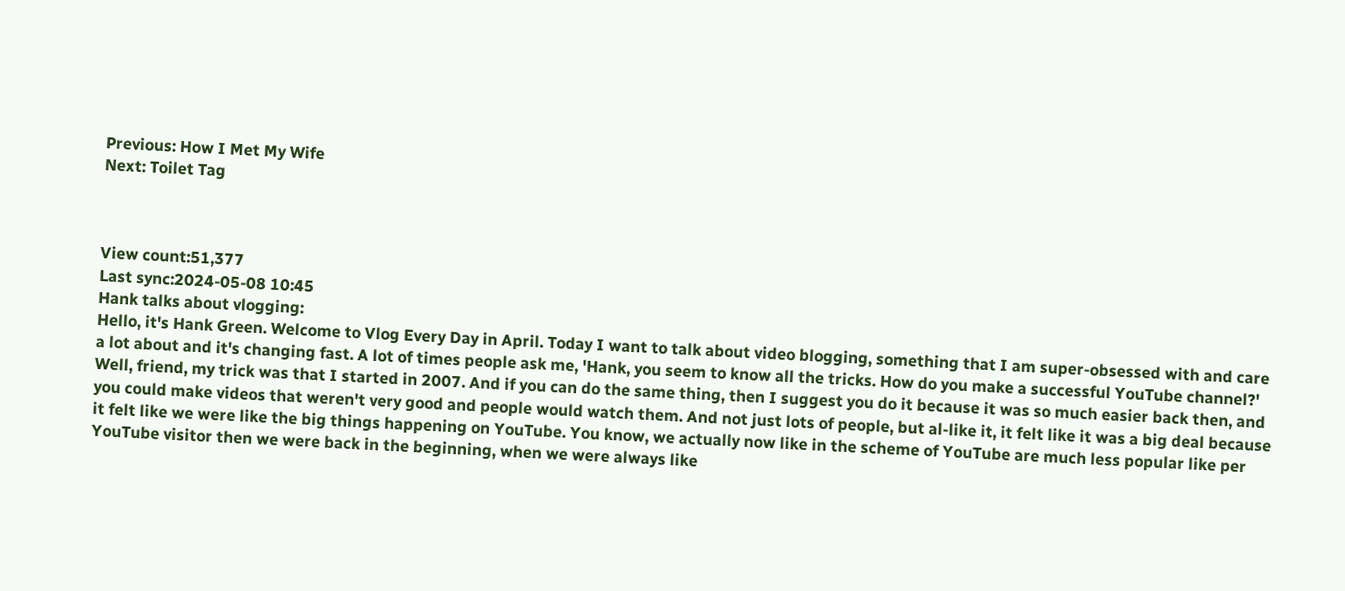Previous: How I Met My Wife
Next: Toilet Tag



View count:51,377
Last sync:2024-05-08 10:45
Hank talks about vlogging:
Hello, it's Hank Green. Welcome to Vlog Every Day in April. Today I want to talk about video blogging, something that I am super-obsessed with and care a lot about and it's changing fast. A lot of times people ask me, 'Hank, you seem to know all the tricks. How do you make a successful YouTube channel?' Well, friend, my trick was that I started in 2007. And if you can do the same thing, then I suggest you do it because it was so much easier back then, and you could make videos that weren't very good and people would watch them. And not just lots of people, but al-like it, it felt like it was a big deal because it felt like we were like the big things happening on YouTube. You know, we actually now like in the scheme of YouTube are much less popular like per YouTube visitor then we were back in the beginning, when we were always like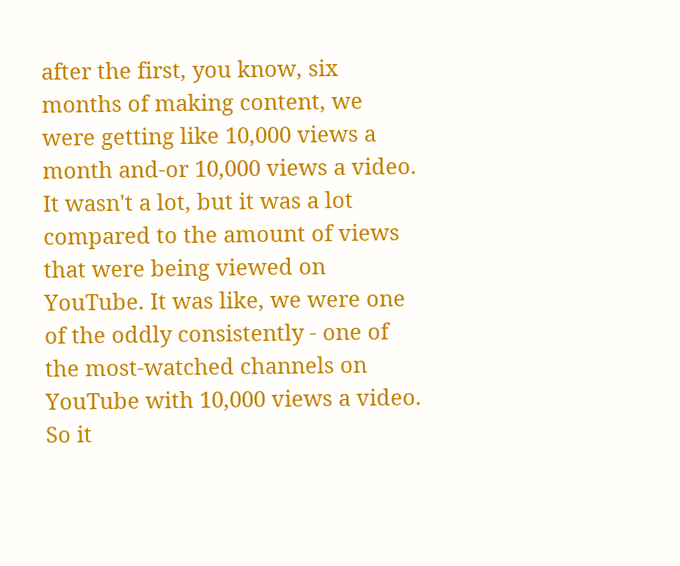after the first, you know, six months of making content, we were getting like 10,000 views a month and-or 10,000 views a video. It wasn't a lot, but it was a lot compared to the amount of views that were being viewed on YouTube. It was like, we were one of the oddly consistently - one of the most-watched channels on YouTube with 10,000 views a video. So it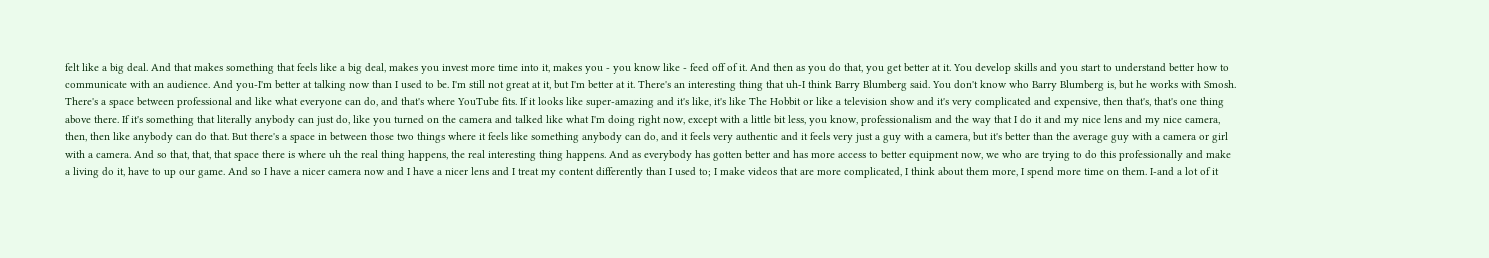felt like a big deal. And that makes something that feels like a big deal, makes you invest more time into it, makes you - you know like - feed off of it. And then as you do that, you get better at it. You develop skills and you start to understand better how to communicate with an audience. And you-I'm better at talking now than I used to be. I'm still not great at it, but I'm better at it. There's an interesting thing that uh-I think Barry Blumberg said. You don't know who Barry Blumberg is, but he works with Smosh. There's a space between professional and like what everyone can do, and that's where YouTube fits. If it looks like super-amazing and it's like, it's like The Hobbit or like a television show and it's very complicated and expensive, then that's, that's one thing above there. If it's something that literally anybody can just do, like you turned on the camera and talked like what I'm doing right now, except with a little bit less, you know, professionalism and the way that I do it and my nice lens and my nice camera, then, then like anybody can do that. But there's a space in between those two things where it feels like something anybody can do, and it feels very authentic and it feels very just a guy with a camera, but it's better than the average guy with a camera or girl with a camera. And so that, that, that space there is where uh the real thing happens, the real interesting thing happens. And as everybody has gotten better and has more access to better equipment now, we who are trying to do this professionally and make a living do it, have to up our game. And so I have a nicer camera now and I have a nicer lens and I treat my content differently than I used to; I make videos that are more complicated, I think about them more, I spend more time on them. I-and a lot of it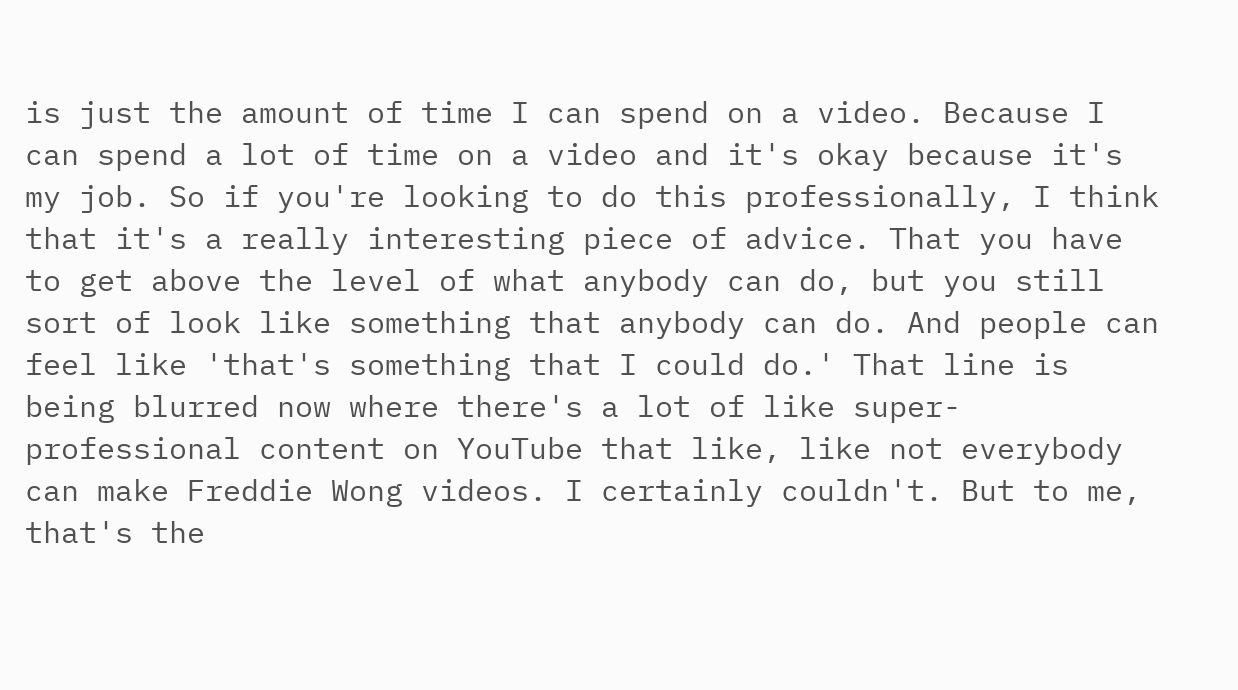is just the amount of time I can spend on a video. Because I can spend a lot of time on a video and it's okay because it's my job. So if you're looking to do this professionally, I think that it's a really interesting piece of advice. That you have to get above the level of what anybody can do, but you still sort of look like something that anybody can do. And people can feel like 'that's something that I could do.' That line is being blurred now where there's a lot of like super-professional content on YouTube that like, like not everybody can make Freddie Wong videos. I certainly couldn't. But to me, that's the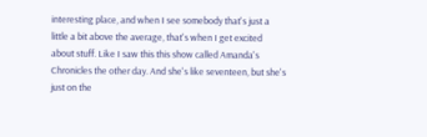interesting place, and when I see somebody that's just a little a bit above the average, that's when I get excited about stuff. Like I saw this this show called Amanda's Chronicles the other day. And she's like seventeen, but she's just on the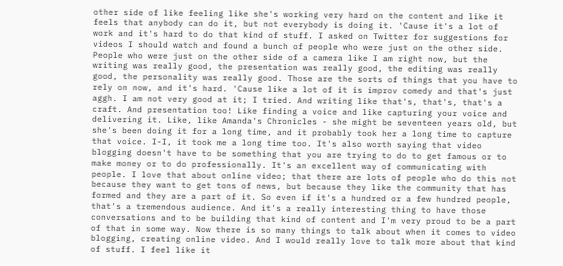other side of like feeling like she's working very hard on the content and like it feels that anybody can do it, but not everybody is doing it. 'Cause it's a lot of work and it's hard to do that kind of stuff. I asked on Twitter for suggestions for videos I should watch and found a bunch of people who were just on the other side. People who were just on the other side of a camera like I am right now, but the writing was really good, the presentation was really good, the editing was really good, the personality was really good. Those are the sorts of things that you have to rely on now, and it's hard. 'Cause like a lot of it is improv comedy and that's just aggh. I am not very good at it; I tried. And writing like that's, that's, that's a craft. And presentation too! Like finding a voice and like capturing your voice and delivering it. Like, like Amanda's Chronicles - she might be seventeen years old, but she's been doing it for a long time, and it probably took her a long time to capture that voice. I-I, it took me a long time too. It's also worth saying that video blogging doesn't have to be something that you are trying to do to get famous or to make money or to do professionally. It's an excellent way of communicating with people. I love that about online video; that there are lots of people who do this not because they want to get tons of news, but because they like the community that has formed and they are a part of it. So even if it's a hundred or a few hundred people, that's a tremendous audience. And it's a really interesting thing to have those conversations and to be building that kind of content and I'm very proud to be a part of that in some way. Now there is so many things to talk about when it comes to video blogging, creating online video. And I would really love to talk more about that kind of stuff. I feel like it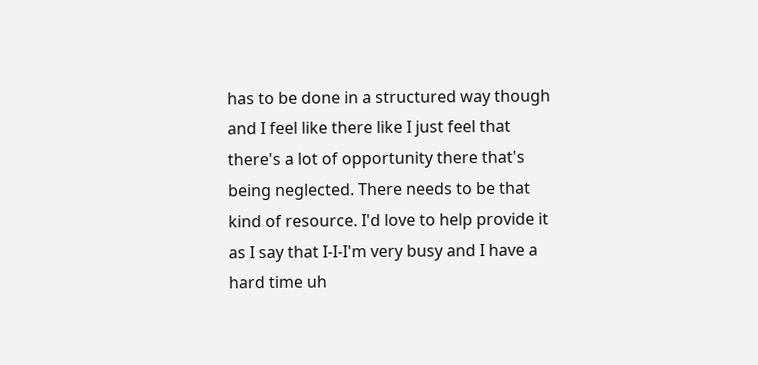has to be done in a structured way though and I feel like there like I just feel that there's a lot of opportunity there that's being neglected. There needs to be that kind of resource. I'd love to help provide it as I say that I-I-I'm very busy and I have a hard time uh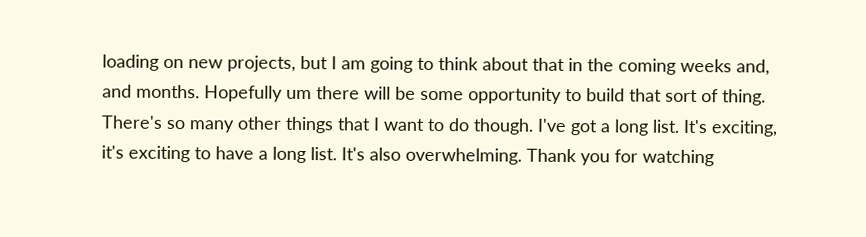loading on new projects, but I am going to think about that in the coming weeks and, and months. Hopefully um there will be some opportunity to build that sort of thing. There's so many other things that I want to do though. I've got a long list. It's exciting, it's exciting to have a long list. It's also overwhelming. Thank you for watching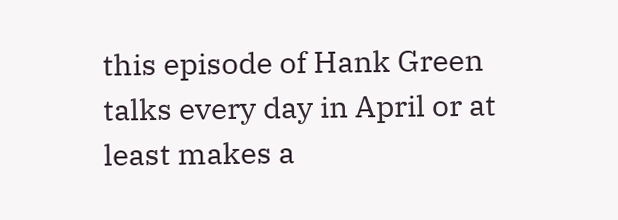this episode of Hank Green talks every day in April or at least makes a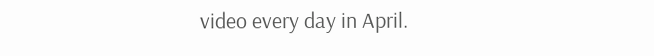video every day in April.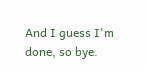And I guess I'm done, so bye.